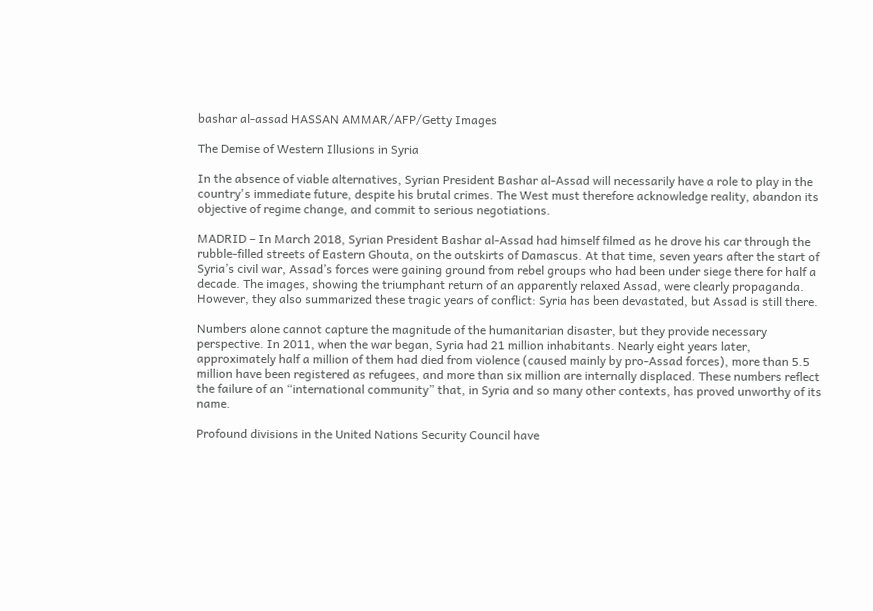bashar al-assad HASSAN AMMAR/AFP/Getty Images

The Demise of Western Illusions in Syria

In the absence of viable alternatives, Syrian President Bashar al-Assad will necessarily have a role to play in the country's immediate future, despite his brutal crimes. The West must therefore acknowledge reality, abandon its objective of regime change, and commit to serious negotiations.

MADRID – In March 2018, Syrian President Bashar al-Assad had himself filmed as he drove his car through the rubble-filled streets of Eastern Ghouta, on the outskirts of Damascus. At that time, seven years after the start of Syria’s civil war, Assad’s forces were gaining ground from rebel groups who had been under siege there for half a decade. The images, showing the triumphant return of an apparently relaxed Assad, were clearly propaganda. However, they also summarized these tragic years of conflict: Syria has been devastated, but Assad is still there.

Numbers alone cannot capture the magnitude of the humanitarian disaster, but they provide necessary perspective. In 2011, when the war began, Syria had 21 million inhabitants. Nearly eight years later, approximately half a million of them had died from violence (caused mainly by pro-Assad forces), more than 5.5 million have been registered as refugees, and more than six million are internally displaced. These numbers reflect the failure of an “international community” that, in Syria and so many other contexts, has proved unworthy of its name.

Profound divisions in the United Nations Security Council have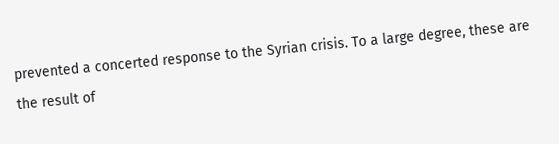prevented a concerted response to the Syrian crisis. To a large degree, these are the result of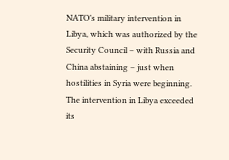NATO’s military intervention in Libya, which was authorized by the Security Council – with Russia and China abstaining – just when hostilities in Syria were beginning. The intervention in Libya exceeded its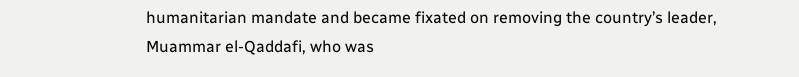humanitarian mandate and became fixated on removing the country’s leader, Muammar el-Qaddafi, who was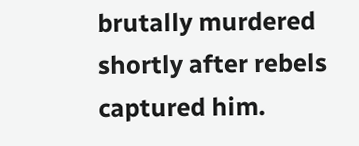brutally murdered shortly after rebels captured him.